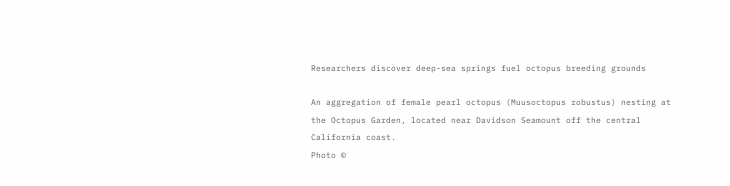Researchers discover deep-sea springs fuel octopus breeding grounds

An aggregation of female pearl octopus (Muusoctopus robustus) nesting at the Octopus Garden, located near Davidson Seamount off the central California coast.
Photo ©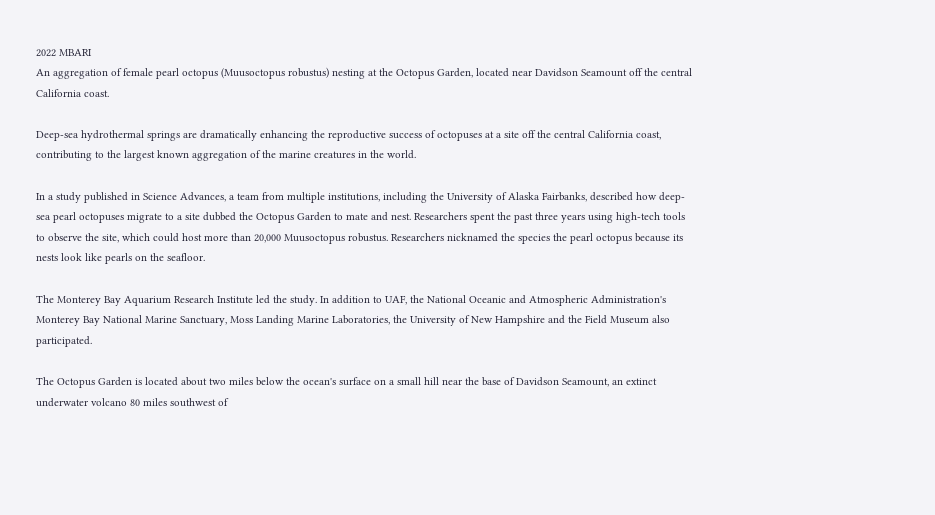2022 MBARI
An aggregation of female pearl octopus (Muusoctopus robustus) nesting at the Octopus Garden, located near Davidson Seamount off the central California coast.

Deep-sea hydrothermal springs are dramatically enhancing the reproductive success of octopuses at a site off the central California coast, contributing to the largest known aggregation of the marine creatures in the world.

In a study published in Science Advances, a team from multiple institutions, including the University of Alaska Fairbanks, described how deep-sea pearl octopuses migrate to a site dubbed the Octopus Garden to mate and nest. Researchers spent the past three years using high-tech tools to observe the site, which could host more than 20,000 Muusoctopus robustus. Researchers nicknamed the species the pearl octopus because its nests look like pearls on the seafloor.

The Monterey Bay Aquarium Research Institute led the study. In addition to UAF, the National Oceanic and Atmospheric Administration's Monterey Bay National Marine Sanctuary, Moss Landing Marine Laboratories, the University of New Hampshire and the Field Museum also participated.

The Octopus Garden is located about two miles below the ocean's surface on a small hill near the base of Davidson Seamount, an extinct underwater volcano 80 miles southwest of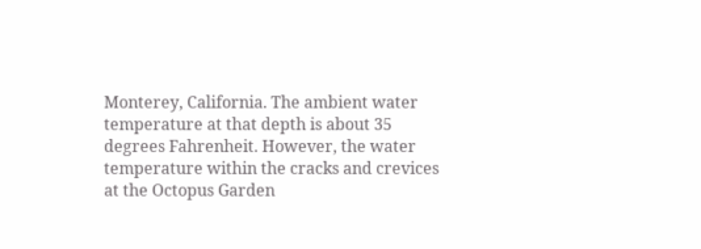Monterey, California. The ambient water temperature at that depth is about 35 degrees Fahrenheit. However, the water temperature within the cracks and crevices at the Octopus Garden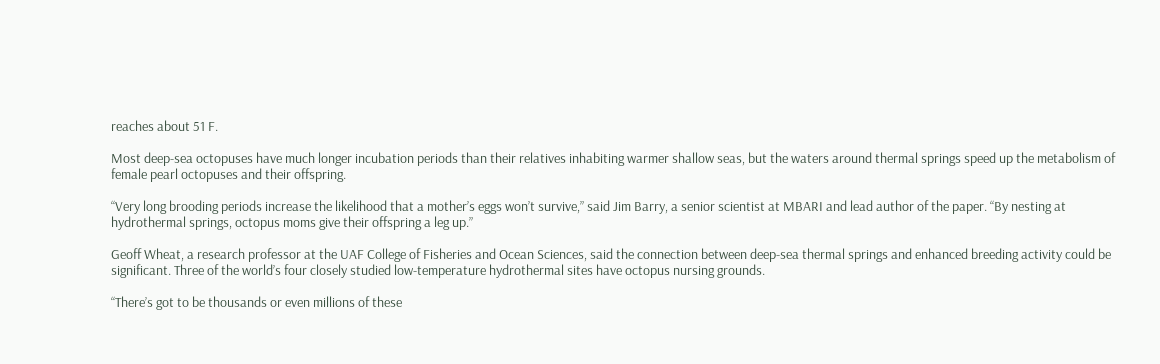reaches about 51 F.

Most deep-sea octopuses have much longer incubation periods than their relatives inhabiting warmer shallow seas, but the waters around thermal springs speed up the metabolism of female pearl octopuses and their offspring.

“Very long brooding periods increase the likelihood that a mother’s eggs won’t survive,” said Jim Barry, a senior scientist at MBARI and lead author of the paper. “By nesting at hydrothermal springs, octopus moms give their offspring a leg up.”

Geoff Wheat, a research professor at the UAF College of Fisheries and Ocean Sciences, said the connection between deep-sea thermal springs and enhanced breeding activity could be significant. Three of the world’s four closely studied low-temperature hydrothermal sites have octopus nursing grounds.

“There’s got to be thousands or even millions of these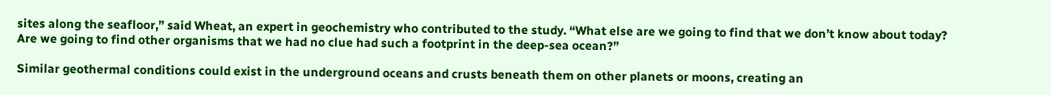sites along the seafloor,” said Wheat, an expert in geochemistry who contributed to the study. “What else are we going to find that we don’t know about today? Are we going to find other organisms that we had no clue had such a footprint in the deep-sea ocean?”

Similar geothermal conditions could exist in the underground oceans and crusts beneath them on other planets or moons, creating an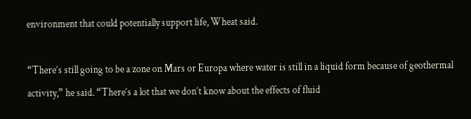environment that could potentially support life, Wheat said.

“There’s still going to be a zone on Mars or Europa where water is still in a liquid form because of geothermal activity,” he said. “There’s a lot that we don’t know about the effects of fluid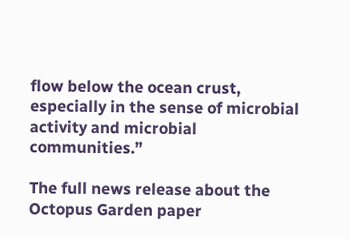flow below the ocean crust, especially in the sense of microbial activity and microbial communities.”

The full news release about the Octopus Garden paper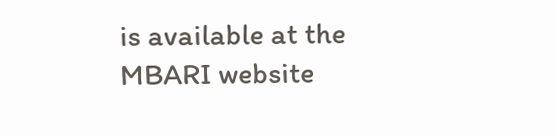is available at the MBARI website